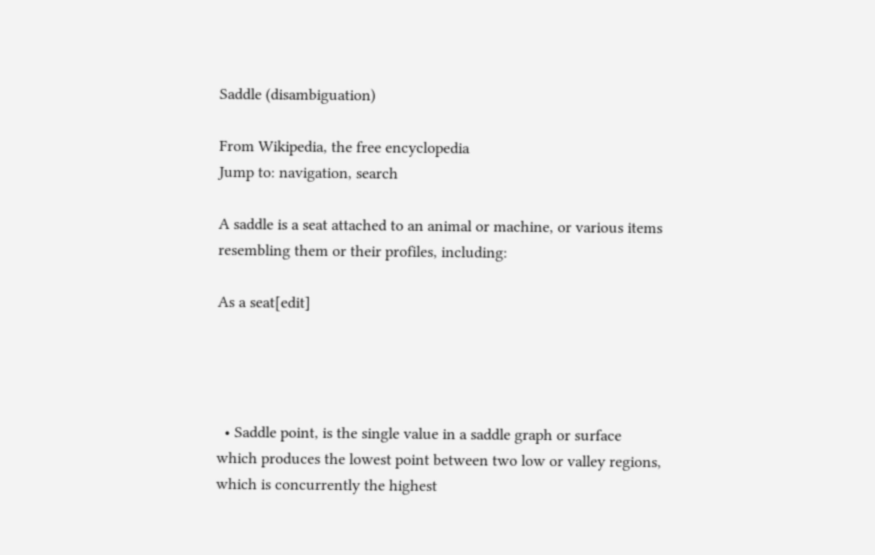Saddle (disambiguation)

From Wikipedia, the free encyclopedia
Jump to: navigation, search

A saddle is a seat attached to an animal or machine, or various items resembling them or their profiles, including:

As a seat[edit]




  • Saddle point, is the single value in a saddle graph or surface which produces the lowest point between two low or valley regions, which is concurrently the highest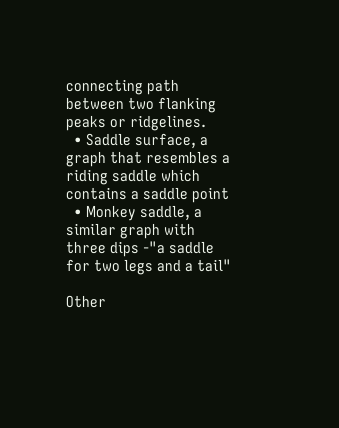connecting path between two flanking peaks or ridgelines.
  • Saddle surface, a graph that resembles a riding saddle which contains a saddle point
  • Monkey saddle, a similar graph with three dips -"a saddle for two legs and a tail"

Other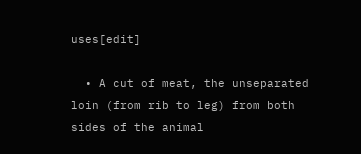uses[edit]

  • A cut of meat, the unseparated loin (from rib to leg) from both sides of the animal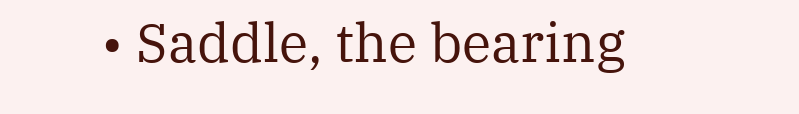• Saddle, the bearing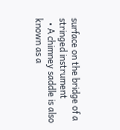surface on the bridge of a stringed instrument
  • A chimney saddle is also known as a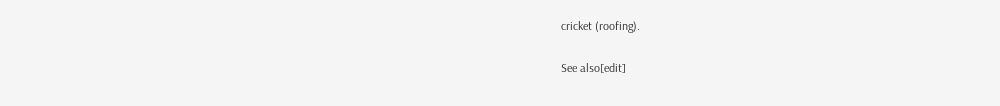cricket (roofing).

See also[edit]